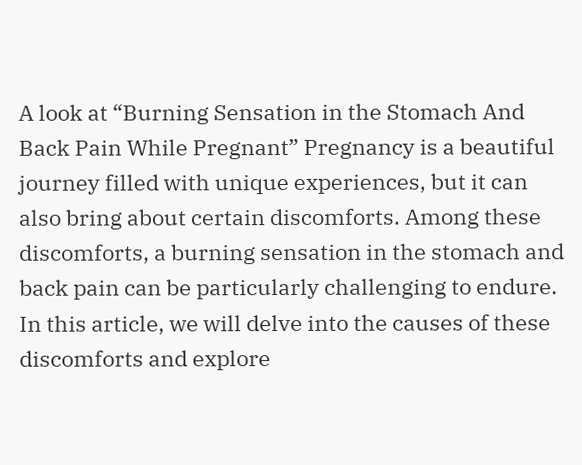A look at “Burning Sensation in the Stomach And Back Pain While Pregnant” Pregnancy is a beautiful journey filled with unique experiences, but it can also bring about certain discomforts. Among these discomforts, a burning sensation in the stomach and back pain can be particularly challenging to endure. In this article, we will delve into the causes of these discomforts and explore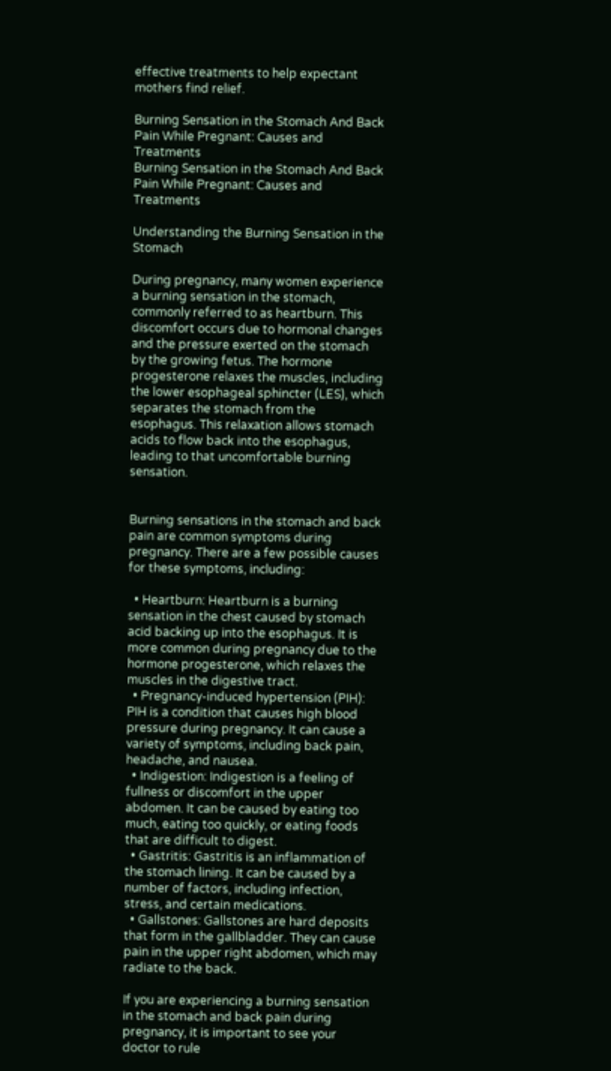effective treatments to help expectant mothers find relief.

Burning Sensation in the Stomach And Back Pain While Pregnant: Causes and Treatments
Burning Sensation in the Stomach And Back Pain While Pregnant: Causes and Treatments

Understanding the Burning Sensation in the Stomach

During pregnancy, many women experience a burning sensation in the stomach, commonly referred to as heartburn. This discomfort occurs due to hormonal changes and the pressure exerted on the stomach by the growing fetus. The hormone progesterone relaxes the muscles, including the lower esophageal sphincter (LES), which separates the stomach from the esophagus. This relaxation allows stomach acids to flow back into the esophagus, leading to that uncomfortable burning sensation.


Burning sensations in the stomach and back pain are common symptoms during pregnancy. There are a few possible causes for these symptoms, including:

  • Heartburn: Heartburn is a burning sensation in the chest caused by stomach acid backing up into the esophagus. It is more common during pregnancy due to the hormone progesterone, which relaxes the muscles in the digestive tract.
  • Pregnancy-induced hypertension (PIH): PIH is a condition that causes high blood pressure during pregnancy. It can cause a variety of symptoms, including back pain, headache, and nausea.
  • Indigestion: Indigestion is a feeling of fullness or discomfort in the upper abdomen. It can be caused by eating too much, eating too quickly, or eating foods that are difficult to digest.
  • Gastritis: Gastritis is an inflammation of the stomach lining. It can be caused by a number of factors, including infection, stress, and certain medications.
  • Gallstones: Gallstones are hard deposits that form in the gallbladder. They can cause pain in the upper right abdomen, which may radiate to the back.

If you are experiencing a burning sensation in the stomach and back pain during pregnancy, it is important to see your doctor to rule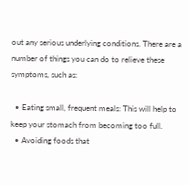out any serious underlying conditions. There are a number of things you can do to relieve these symptoms, such as:

  • Eating small, frequent meals: This will help to keep your stomach from becoming too full.
  • Avoiding foods that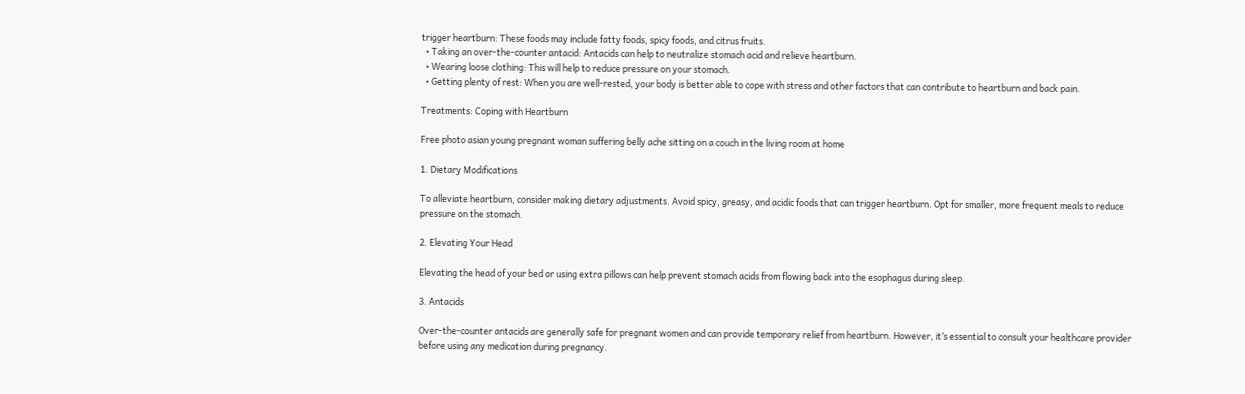trigger heartburn: These foods may include fatty foods, spicy foods, and citrus fruits.
  • Taking an over-the-counter antacid: Antacids can help to neutralize stomach acid and relieve heartburn.
  • Wearing loose clothing: This will help to reduce pressure on your stomach.
  • Getting plenty of rest: When you are well-rested, your body is better able to cope with stress and other factors that can contribute to heartburn and back pain.

Treatments: Coping with Heartburn

Free photo asian young pregnant woman suffering belly ache sitting on a couch in the living room at home

1. Dietary Modifications

To alleviate heartburn, consider making dietary adjustments. Avoid spicy, greasy, and acidic foods that can trigger heartburn. Opt for smaller, more frequent meals to reduce pressure on the stomach.

2. Elevating Your Head

Elevating the head of your bed or using extra pillows can help prevent stomach acids from flowing back into the esophagus during sleep.

3. Antacids

Over-the-counter antacids are generally safe for pregnant women and can provide temporary relief from heartburn. However, it’s essential to consult your healthcare provider before using any medication during pregnancy.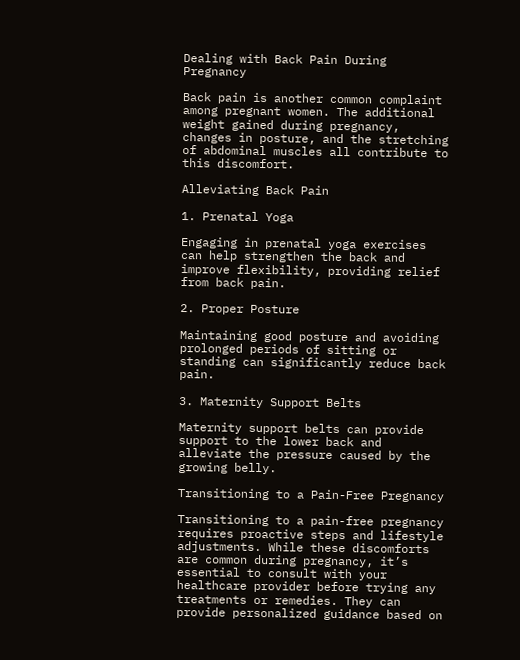Dealing with Back Pain During Pregnancy

Back pain is another common complaint among pregnant women. The additional weight gained during pregnancy, changes in posture, and the stretching of abdominal muscles all contribute to this discomfort.

Alleviating Back Pain

1. Prenatal Yoga

Engaging in prenatal yoga exercises can help strengthen the back and improve flexibility, providing relief from back pain.

2. Proper Posture

Maintaining good posture and avoiding prolonged periods of sitting or standing can significantly reduce back pain.

3. Maternity Support Belts

Maternity support belts can provide support to the lower back and alleviate the pressure caused by the growing belly.

Transitioning to a Pain-Free Pregnancy

Transitioning to a pain-free pregnancy requires proactive steps and lifestyle adjustments. While these discomforts are common during pregnancy, it’s essential to consult with your healthcare provider before trying any treatments or remedies. They can provide personalized guidance based on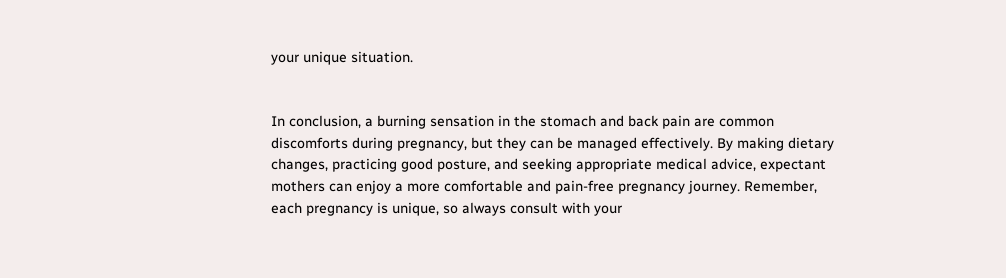your unique situation.


In conclusion, a burning sensation in the stomach and back pain are common discomforts during pregnancy, but they can be managed effectively. By making dietary changes, practicing good posture, and seeking appropriate medical advice, expectant mothers can enjoy a more comfortable and pain-free pregnancy journey. Remember, each pregnancy is unique, so always consult with your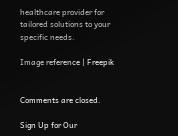healthcare provider for tailored solutions to your specific needs.

Image reference | Freepik


Comments are closed.

Sign Up for Our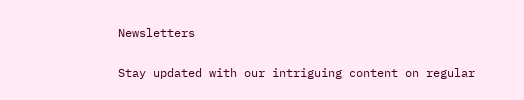Newsletters

Stay updated with our intriguing content on regular